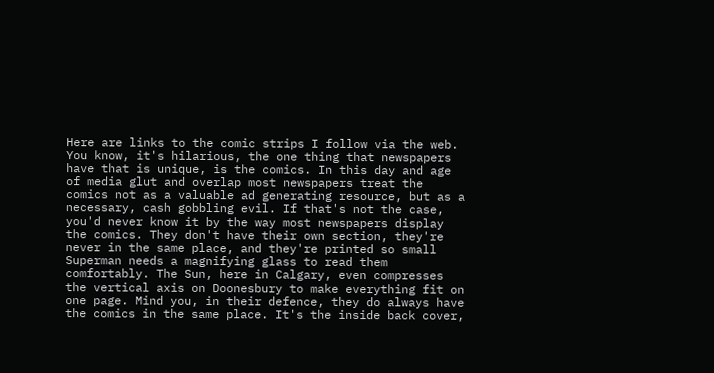Here are links to the comic strips I follow via the web. You know, it's hilarious, the one thing that newspapers have that is unique, is the comics. In this day and age of media glut and overlap most newspapers treat the comics not as a valuable ad generating resource, but as a necessary, cash gobbling evil. If that's not the case, you'd never know it by the way most newspapers display the comics. They don't have their own section, they're never in the same place, and they're printed so small Superman needs a magnifying glass to read them comfortably. The Sun, here in Calgary, even compresses the vertical axis on Doonesbury to make everything fit on one page. Mind you, in their defence, they do always have the comics in the same place. It's the inside back cover,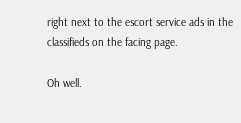right next to the escort service ads in the classifieds on the facing page.

Oh well.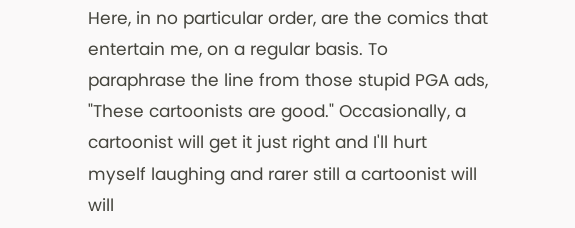Here, in no particular order, are the comics that entertain me, on a regular basis. To paraphrase the line from those stupid PGA ads, "These cartoonists are good." Occasionally, a cartoonist will get it just right and I'll hurt myself laughing and rarer still a cartoonist will will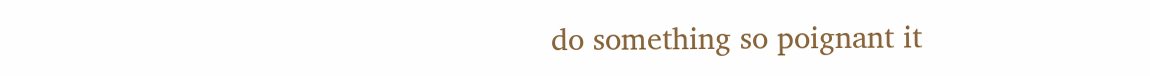do something so poignant it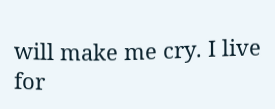will make me cry. I live for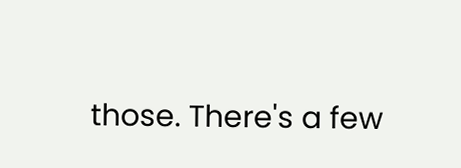those. There's a few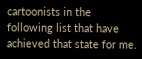cartoonists in the following list that have achieved that state for me.